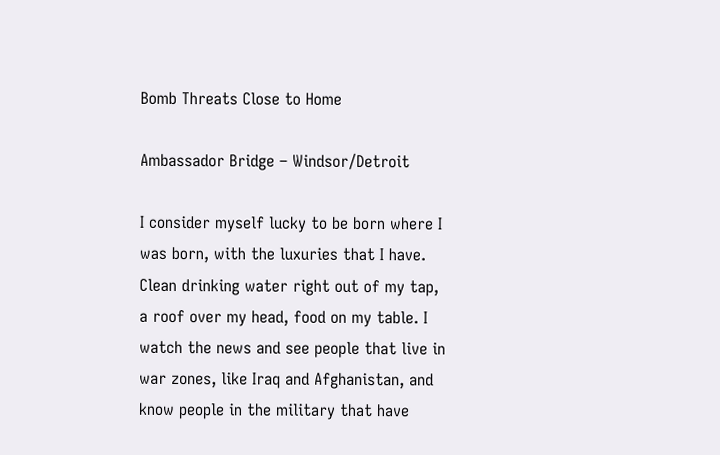Bomb Threats Close to Home

Ambassador Bridge – Windsor/Detroit

I consider myself lucky to be born where I was born, with the luxuries that I have. Clean drinking water right out of my tap, a roof over my head, food on my table. I watch the news and see people that live in war zones, like Iraq and Afghanistan, and know people in the military that have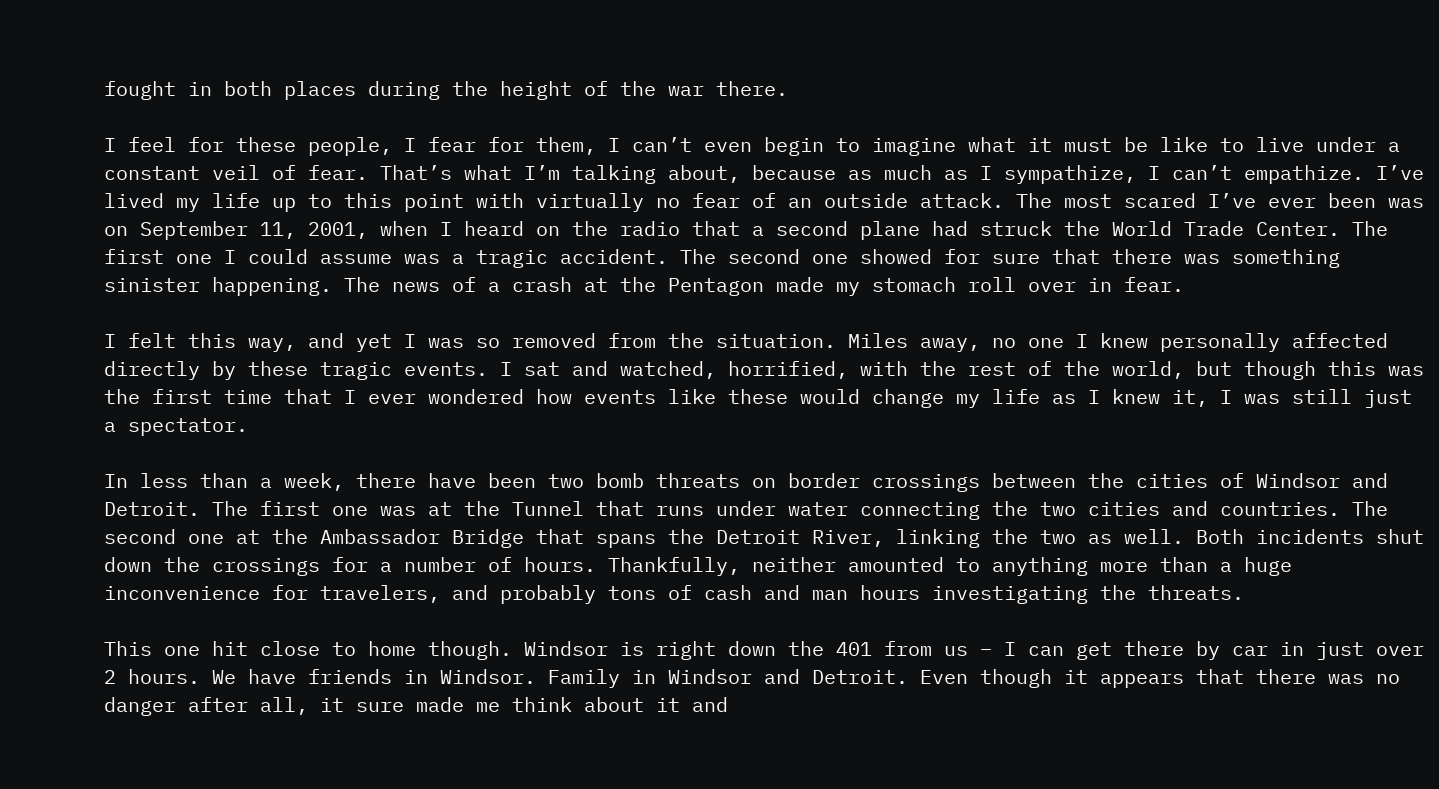fought in both places during the height of the war there.

I feel for these people, I fear for them, I can’t even begin to imagine what it must be like to live under a constant veil of fear. That’s what I’m talking about, because as much as I sympathize, I can’t empathize. I’ve lived my life up to this point with virtually no fear of an outside attack. The most scared I’ve ever been was on September 11, 2001, when I heard on the radio that a second plane had struck the World Trade Center. The first one I could assume was a tragic accident. The second one showed for sure that there was something sinister happening. The news of a crash at the Pentagon made my stomach roll over in fear.

I felt this way, and yet I was so removed from the situation. Miles away, no one I knew personally affected directly by these tragic events. I sat and watched, horrified, with the rest of the world, but though this was the first time that I ever wondered how events like these would change my life as I knew it, I was still just a spectator.

In less than a week, there have been two bomb threats on border crossings between the cities of Windsor and Detroit. The first one was at the Tunnel that runs under water connecting the two cities and countries. The second one at the Ambassador Bridge that spans the Detroit River, linking the two as well. Both incidents shut down the crossings for a number of hours. Thankfully, neither amounted to anything more than a huge inconvenience for travelers, and probably tons of cash and man hours investigating the threats.

This one hit close to home though. Windsor is right down the 401 from us – I can get there by car in just over 2 hours. We have friends in Windsor. Family in Windsor and Detroit. Even though it appears that there was no danger after all, it sure made me think about it and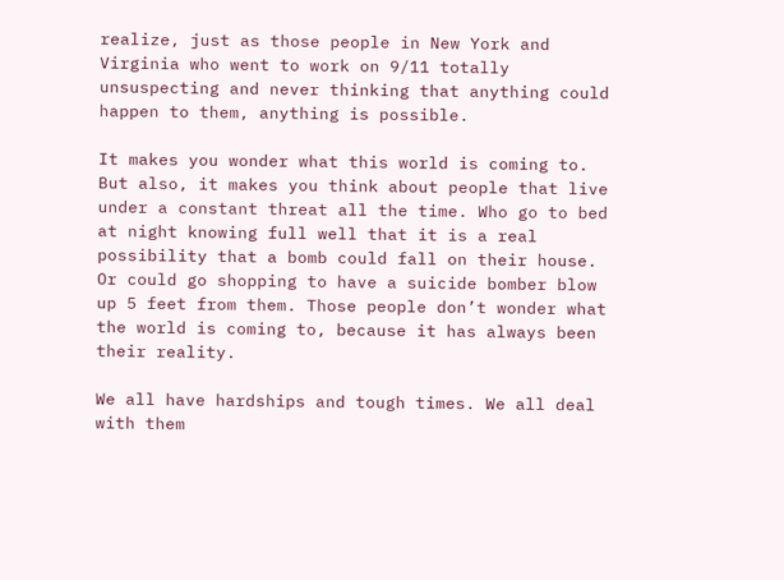realize, just as those people in New York and Virginia who went to work on 9/11 totally unsuspecting and never thinking that anything could happen to them, anything is possible.

It makes you wonder what this world is coming to. But also, it makes you think about people that live under a constant threat all the time. Who go to bed at night knowing full well that it is a real possibility that a bomb could fall on their house. Or could go shopping to have a suicide bomber blow up 5 feet from them. Those people don’t wonder what the world is coming to, because it has always been their reality.

We all have hardships and tough times. We all deal with them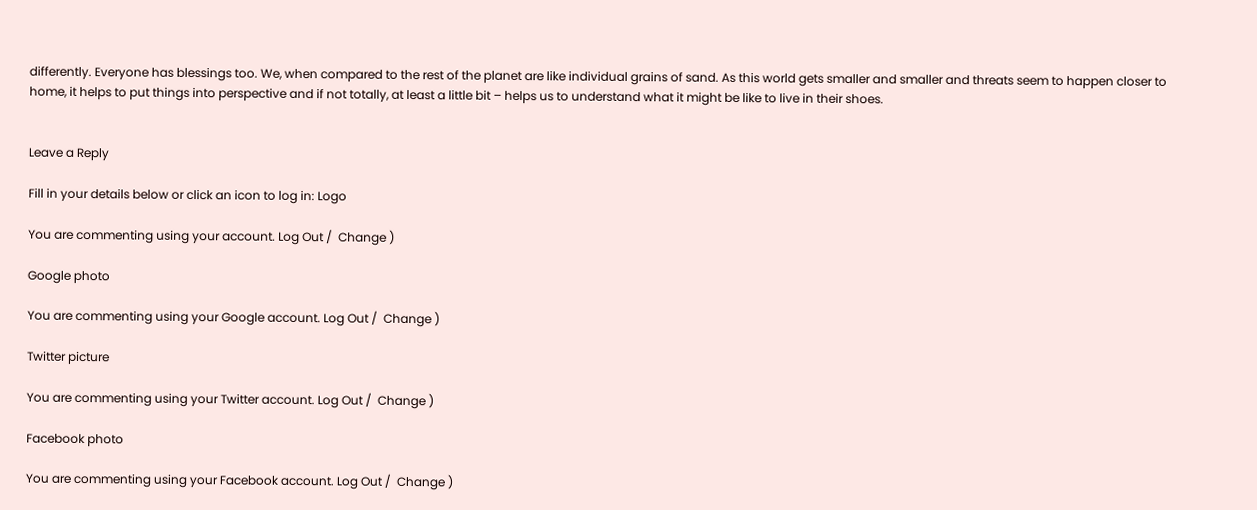differently. Everyone has blessings too. We, when compared to the rest of the planet are like individual grains of sand. As this world gets smaller and smaller and threats seem to happen closer to home, it helps to put things into perspective and if not totally, at least a little bit – helps us to understand what it might be like to live in their shoes.


Leave a Reply

Fill in your details below or click an icon to log in: Logo

You are commenting using your account. Log Out /  Change )

Google photo

You are commenting using your Google account. Log Out /  Change )

Twitter picture

You are commenting using your Twitter account. Log Out /  Change )

Facebook photo

You are commenting using your Facebook account. Log Out /  Change )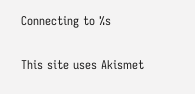Connecting to %s

This site uses Akismet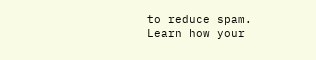to reduce spam. Learn how your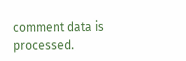comment data is processed.